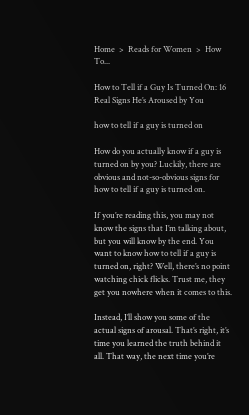Home  >  Reads for Women  >  How To...

How to Tell if a Guy Is Turned On: 16 Real Signs He’s Aroused by You

how to tell if a guy is turned on

How do you actually know if a guy is turned on by you? Luckily, there are obvious and not-so-obvious signs for how to tell if a guy is turned on.

If you’re reading this, you may not know the signs that I’m talking about, but you will know by the end. You want to know how to tell if a guy is turned on, right? Well, there’s no point watching chick flicks. Trust me, they get you nowhere when it comes to this.

Instead, I’ll show you some of the actual signs of arousal. That’s right, it’s time you learned the truth behind it all. That way, the next time you’re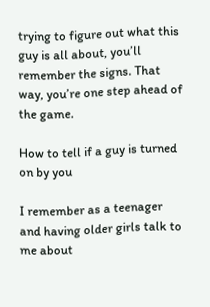trying to figure out what this guy is all about, you’ll remember the signs. That way, you’re one step ahead of the game.

How to tell if a guy is turned on by you

I remember as a teenager and having older girls talk to me about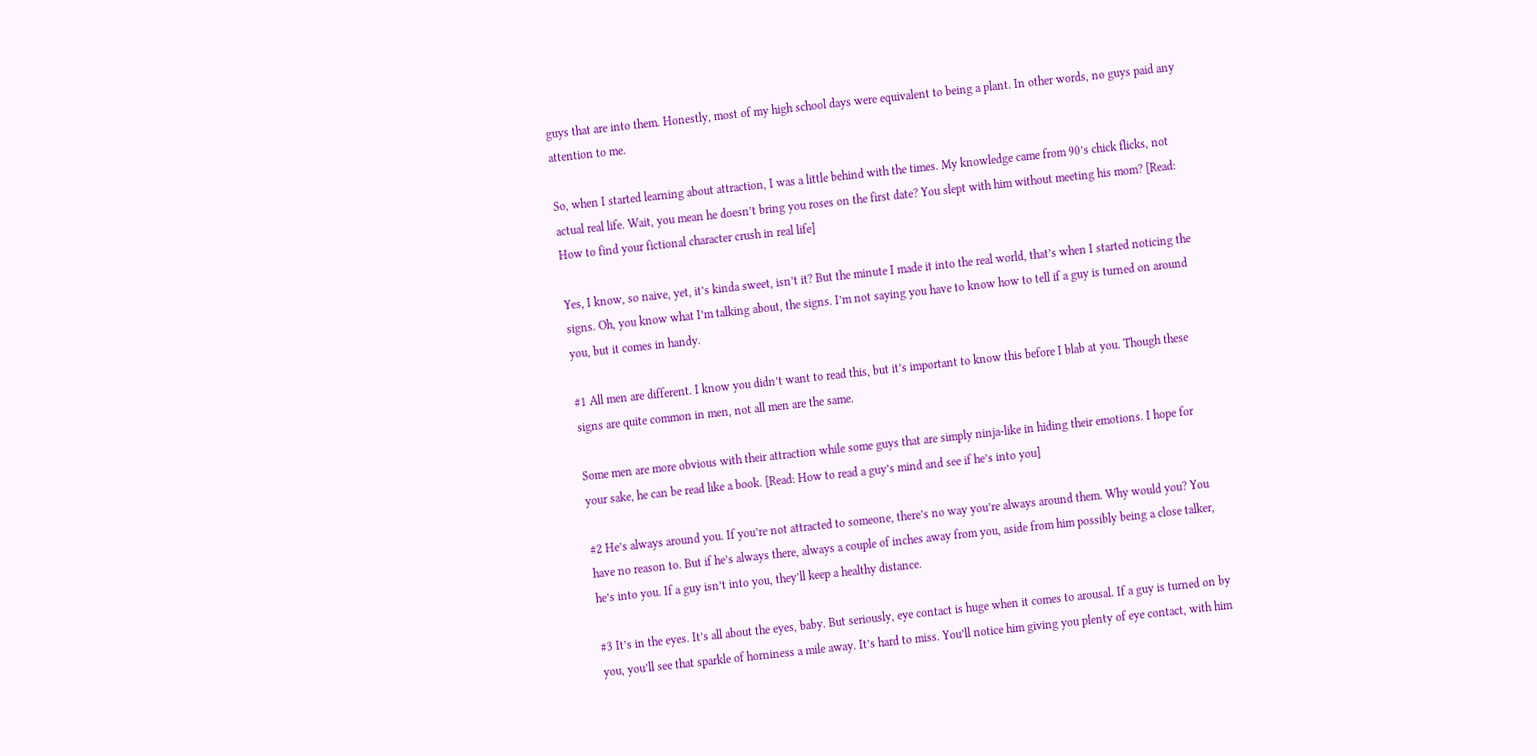guys that are into them. Honestly, most of my high school days were equivalent to being a plant. In other words, no guys paid any attention to me.

So, when I started learning about attraction, I was a little behind with the times. My knowledge came from 90’s chick flicks, not actual real life. Wait, you mean he doesn’t bring you roses on the first date? You slept with him without meeting his mom? [Read: How to find your fictional character crush in real life]

Yes, I know, so naive, yet, it’s kinda sweet, isn’t it? But the minute I made it into the real world, that’s when I started noticing the signs. Oh, you know what I’m talking about, the signs. I’m not saying you have to know how to tell if a guy is turned on around you, but it comes in handy.

#1 All men are different. I know you didn’t want to read this, but it’s important to know this before I blab at you. Though these signs are quite common in men, not all men are the same.

Some men are more obvious with their attraction while some guys that are simply ninja-like in hiding their emotions. I hope for your sake, he can be read like a book. [Read: How to read a guy’s mind and see if he’s into you]

#2 He’s always around you. If you’re not attracted to someone, there’s no way you’re always around them. Why would you? You have no reason to. But if he’s always there, always a couple of inches away from you, aside from him possibly being a close talker, he’s into you. If a guy isn’t into you, they’ll keep a healthy distance.

#3 It’s in the eyes. It’s all about the eyes, baby. But seriously, eye contact is huge when it comes to arousal. If a guy is turned on by you, you’ll see that sparkle of horniness a mile away. It’s hard to miss. You’ll notice him giving you plenty of eye contact, with him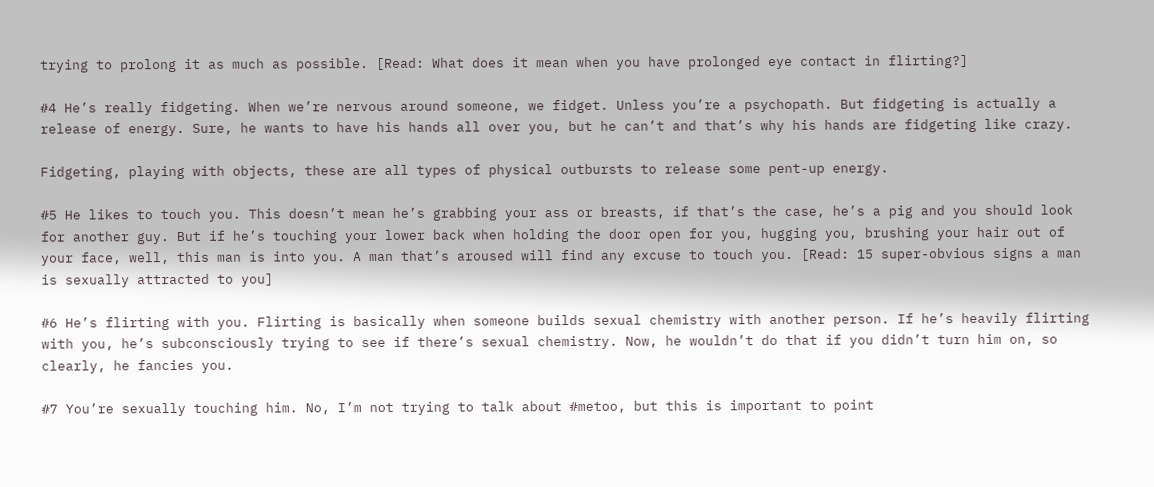trying to prolong it as much as possible. [Read: What does it mean when you have prolonged eye contact in flirting?]

#4 He’s really fidgeting. When we’re nervous around someone, we fidget. Unless you’re a psychopath. But fidgeting is actually a release of energy. Sure, he wants to have his hands all over you, but he can’t and that’s why his hands are fidgeting like crazy.

Fidgeting, playing with objects, these are all types of physical outbursts to release some pent-up energy.

#5 He likes to touch you. This doesn’t mean he’s grabbing your ass or breasts, if that’s the case, he’s a pig and you should look for another guy. But if he’s touching your lower back when holding the door open for you, hugging you, brushing your hair out of your face, well, this man is into you. A man that’s aroused will find any excuse to touch you. [Read: 15 super-obvious signs a man is sexually attracted to you]

#6 He’s flirting with you. Flirting is basically when someone builds sexual chemistry with another person. If he’s heavily flirting with you, he’s subconsciously trying to see if there’s sexual chemistry. Now, he wouldn’t do that if you didn’t turn him on, so clearly, he fancies you.

#7 You’re sexually touching him. No, I’m not trying to talk about #metoo, but this is important to point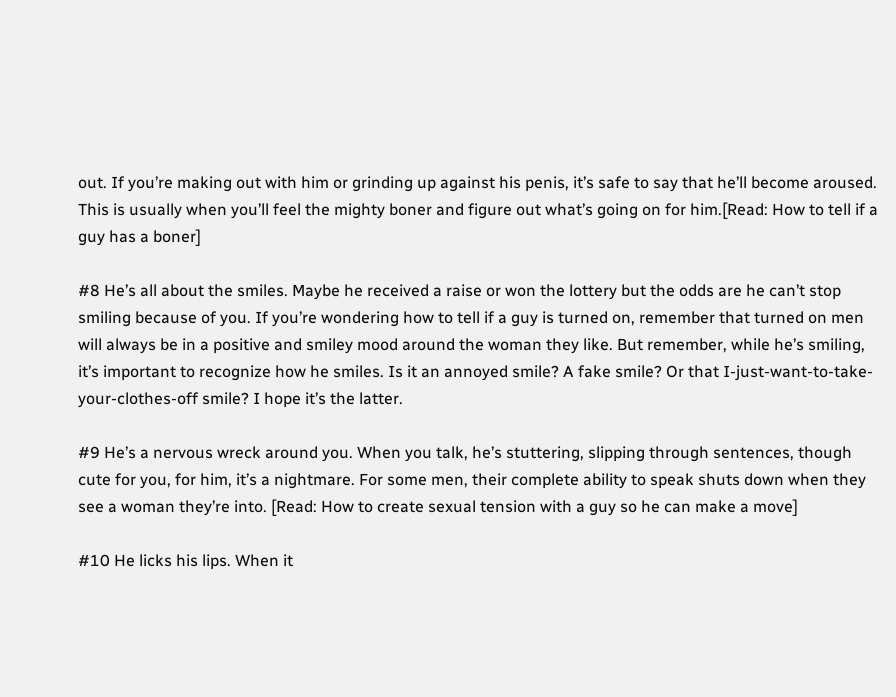out. If you’re making out with him or grinding up against his penis, it’s safe to say that he’ll become aroused. This is usually when you’ll feel the mighty boner and figure out what’s going on for him.[Read: How to tell if a guy has a boner]

#8 He’s all about the smiles. Maybe he received a raise or won the lottery but the odds are he can’t stop smiling because of you. If you’re wondering how to tell if a guy is turned on, remember that turned on men will always be in a positive and smiley mood around the woman they like. But remember, while he’s smiling, it’s important to recognize how he smiles. Is it an annoyed smile? A fake smile? Or that I-just-want-to-take-your-clothes-off smile? I hope it’s the latter.

#9 He’s a nervous wreck around you. When you talk, he’s stuttering, slipping through sentences, though cute for you, for him, it’s a nightmare. For some men, their complete ability to speak shuts down when they see a woman they’re into. [Read: How to create sexual tension with a guy so he can make a move]

#10 He licks his lips. When it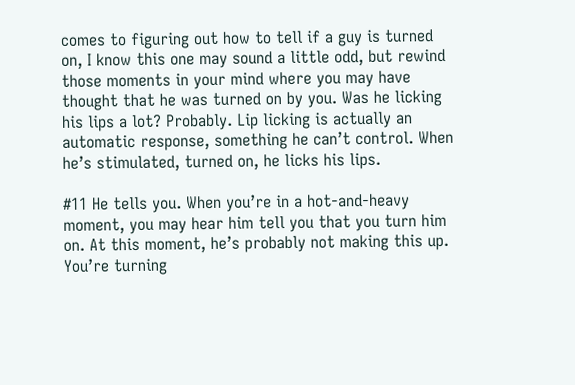comes to figuring out how to tell if a guy is turned on, I know this one may sound a little odd, but rewind those moments in your mind where you may have thought that he was turned on by you. Was he licking his lips a lot? Probably. Lip licking is actually an automatic response, something he can’t control. When he’s stimulated, turned on, he licks his lips.

#11 He tells you. When you’re in a hot-and-heavy moment, you may hear him tell you that you turn him on. At this moment, he’s probably not making this up. You’re turning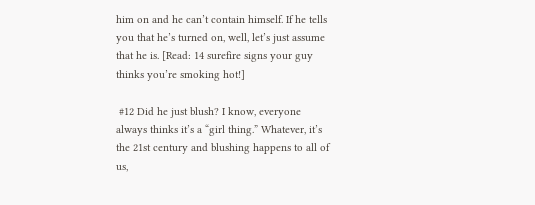him on and he can’t contain himself. If he tells you that he’s turned on, well, let’s just assume that he is. [Read: 14 surefire signs your guy thinks you’re smoking hot!]

 #12 Did he just blush? I know, everyone always thinks it’s a “girl thing.” Whatever, it’s the 21st century and blushing happens to all of us,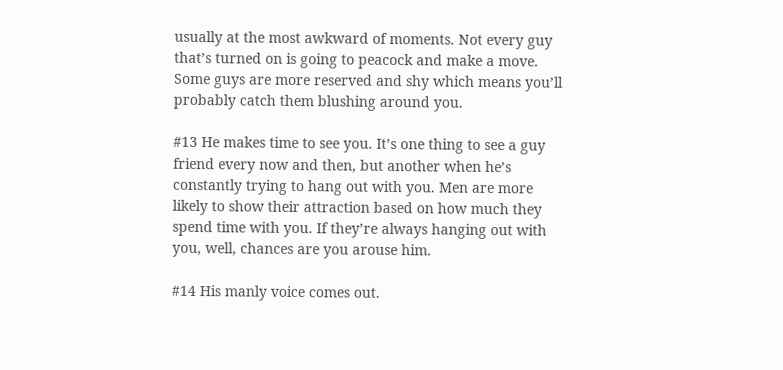usually at the most awkward of moments. Not every guy that’s turned on is going to peacock and make a move. Some guys are more reserved and shy which means you’ll probably catch them blushing around you.

#13 He makes time to see you. It’s one thing to see a guy friend every now and then, but another when he’s constantly trying to hang out with you. Men are more likely to show their attraction based on how much they spend time with you. If they’re always hanging out with you, well, chances are you arouse him.

#14 His manly voice comes out.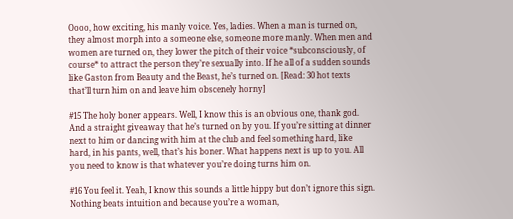Oooo, how exciting, his manly voice. Yes, ladies. When a man is turned on, they almost morph into a someone else, someone more manly. When men and women are turned on, they lower the pitch of their voice *subconsciously, of course* to attract the person they’re sexually into. If he all of a sudden sounds like Gaston from Beauty and the Beast, he’s turned on. [Read: 30 hot texts that’ll turn him on and leave him obscenely horny]

#15 The holy boner appears. Well, I know this is an obvious one, thank god. And a straight giveaway that he’s turned on by you. If you’re sitting at dinner next to him or dancing with him at the club and feel something hard, like hard, in his pants, well, that’s his boner. What happens next is up to you. All you need to know is that whatever you’re doing turns him on.

#16 You feel it. Yeah, I know this sounds a little hippy but don’t ignore this sign. Nothing beats intuition and because you’re a woman,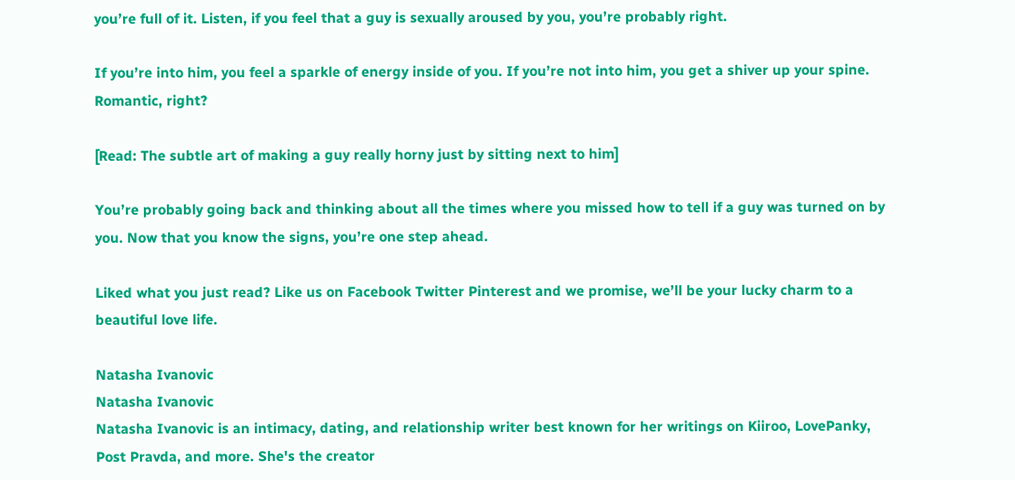you’re full of it. Listen, if you feel that a guy is sexually aroused by you, you’re probably right.

If you’re into him, you feel a sparkle of energy inside of you. If you’re not into him, you get a shiver up your spine. Romantic, right?

[Read: The subtle art of making a guy really horny just by sitting next to him]

You’re probably going back and thinking about all the times where you missed how to tell if a guy was turned on by you. Now that you know the signs, you’re one step ahead.

Liked what you just read? Like us on Facebook Twitter Pinterest and we promise, we’ll be your lucky charm to a beautiful love life.

Natasha Ivanovic
Natasha Ivanovic
Natasha Ivanovic is an intimacy, dating, and relationship writer best known for her writings on Kiiroo, LovePanky, Post Pravda, and more. She's the creator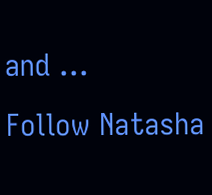and ...
Follow Natasha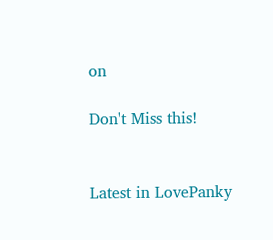on

Don't Miss this!


Latest in LovePanky